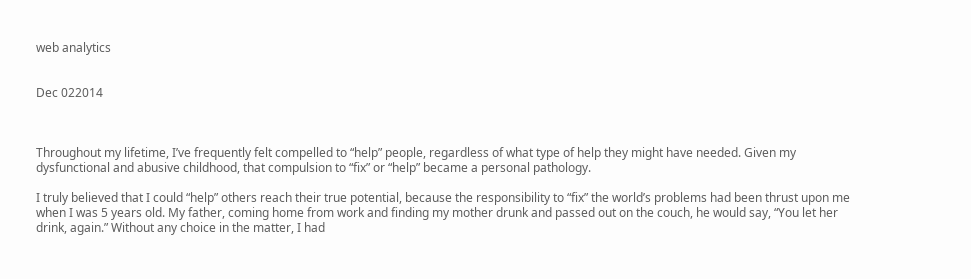web analytics


Dec 022014



Throughout my lifetime, I’ve frequently felt compelled to “help” people, regardless of what type of help they might have needed. Given my dysfunctional and abusive childhood, that compulsion to “fix” or “help” became a personal pathology.

I truly believed that I could “help” others reach their true potential, because the responsibility to “fix” the world’s problems had been thrust upon me when I was 5 years old. My father, coming home from work and finding my mother drunk and passed out on the couch, he would say, “You let her drink, again.” Without any choice in the matter, I had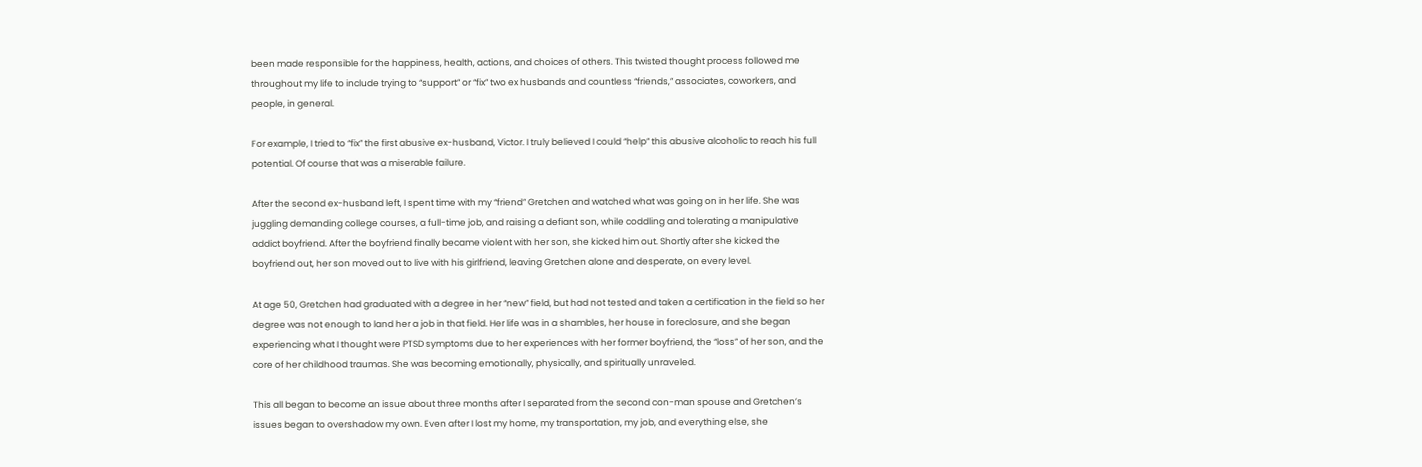been made responsible for the happiness, health, actions, and choices of others. This twisted thought process followed me throughout my life to include trying to “support” or “fix” two ex husbands and countless “friends,” associates, coworkers, and people, in general.

For example, I tried to “fix” the first abusive ex-husband, Victor. I truly believed I could “help” this abusive alcoholic to reach his full potential. Of course that was a miserable failure.

After the second ex-husband left, I spent time with my “friend” Gretchen and watched what was going on in her life. She was juggling demanding college courses, a full-time job, and raising a defiant son, while coddling and tolerating a manipulative addict boyfriend. After the boyfriend finally became violent with her son, she kicked him out. Shortly after she kicked the boyfriend out, her son moved out to live with his girlfriend, leaving Gretchen alone and desperate, on every level.

At age 50, Gretchen had graduated with a degree in her “new” field, but had not tested and taken a certification in the field so her degree was not enough to land her a job in that field. Her life was in a shambles, her house in foreclosure, and she began experiencing what I thought were PTSD symptoms due to her experiences with her former boyfriend, the “loss” of her son, and the core of her childhood traumas. She was becoming emotionally, physically, and spiritually unraveled.

This all began to become an issue about three months after I separated from the second con-man spouse and Gretchen’s issues began to overshadow my own. Even after I lost my home, my transportation, my job, and everything else, she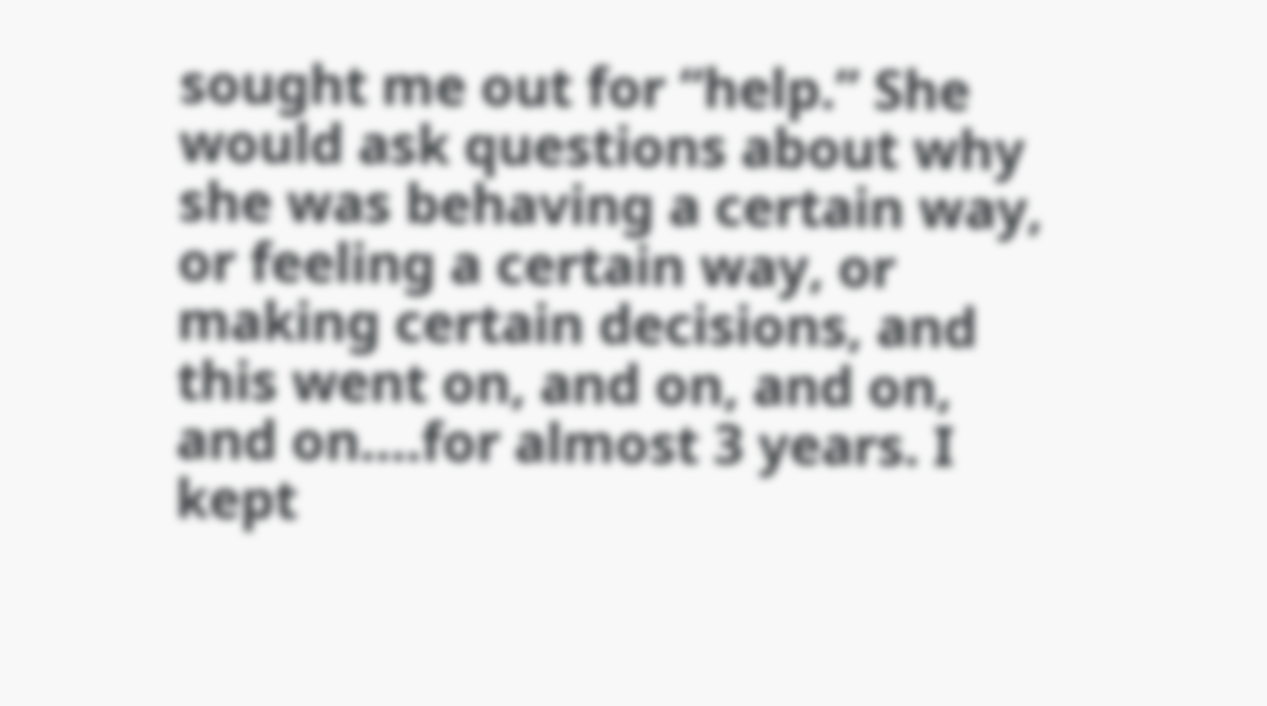sought me out for “help.” She would ask questions about why she was behaving a certain way, or feeling a certain way, or making certain decisions, and this went on, and on, and on, and on….for almost 3 years. I kept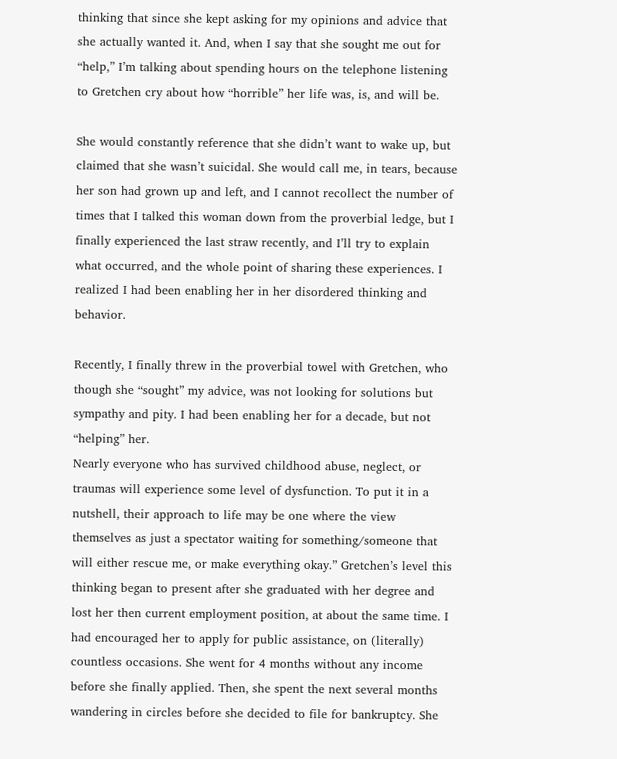thinking that since she kept asking for my opinions and advice that she actually wanted it. And, when I say that she sought me out for “help,” I’m talking about spending hours on the telephone listening to Gretchen cry about how “horrible” her life was, is, and will be.

She would constantly reference that she didn’t want to wake up, but claimed that she wasn’t suicidal. She would call me, in tears, because her son had grown up and left, and I cannot recollect the number of times that I talked this woman down from the proverbial ledge, but I finally experienced the last straw recently, and I’ll try to explain what occurred, and the whole point of sharing these experiences. I realized I had been enabling her in her disordered thinking and behavior.

Recently, I finally threw in the proverbial towel with Gretchen, who though she “sought” my advice, was not looking for solutions but sympathy and pity. I had been enabling her for a decade, but not “helping” her.
Nearly everyone who has survived childhood abuse, neglect, or traumas will experience some level of dysfunction. To put it in a nutshell, their approach to life may be one where the view themselves as just a spectator waiting for something/someone that will either rescue me, or make everything okay.” Gretchen’s level this thinking began to present after she graduated with her degree and lost her then current employment position, at about the same time. I had encouraged her to apply for public assistance, on (literally) countless occasions. She went for 4 months without any income before she finally applied. Then, she spent the next several months wandering in circles before she decided to file for bankruptcy. She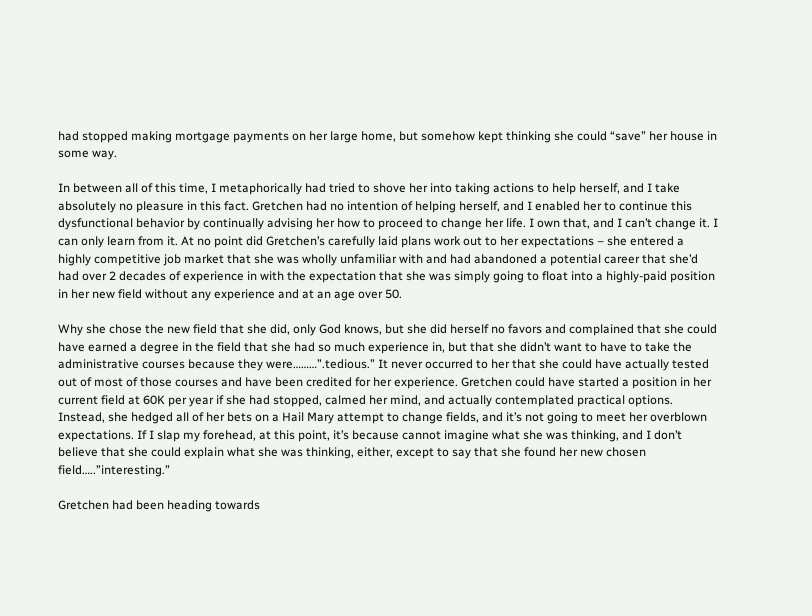had stopped making mortgage payments on her large home, but somehow kept thinking she could “save” her house in some way.

In between all of this time, I metaphorically had tried to shove her into taking actions to help herself, and I take absolutely no pleasure in this fact. Gretchen had no intention of helping herself, and I enabled her to continue this dysfunctional behavior by continually advising her how to proceed to change her life. I own that, and I can’t change it. I can only learn from it. At no point did Gretchen’s carefully laid plans work out to her expectations – she entered a highly competitive job market that she was wholly unfamiliar with and had abandoned a potential career that she’d had over 2 decades of experience in with the expectation that she was simply going to float into a highly-paid position in her new field without any experience and at an age over 50.

Why she chose the new field that she did, only God knows, but she did herself no favors and complained that she could have earned a degree in the field that she had so much experience in, but that she didn’t want to have to take the administrative courses because they were………”.tedious.” It never occurred to her that she could have actually tested out of most of those courses and have been credited for her experience. Gretchen could have started a position in her current field at 60K per year if she had stopped, calmed her mind, and actually contemplated practical options. Instead, she hedged all of her bets on a Hail Mary attempt to change fields, and it’s not going to meet her overblown expectations. If I slap my forehead, at this point, it’s because cannot imagine what she was thinking, and I don’t believe that she could explain what she was thinking, either, except to say that she found her new chosen field…..”interesting.”

Gretchen had been heading towards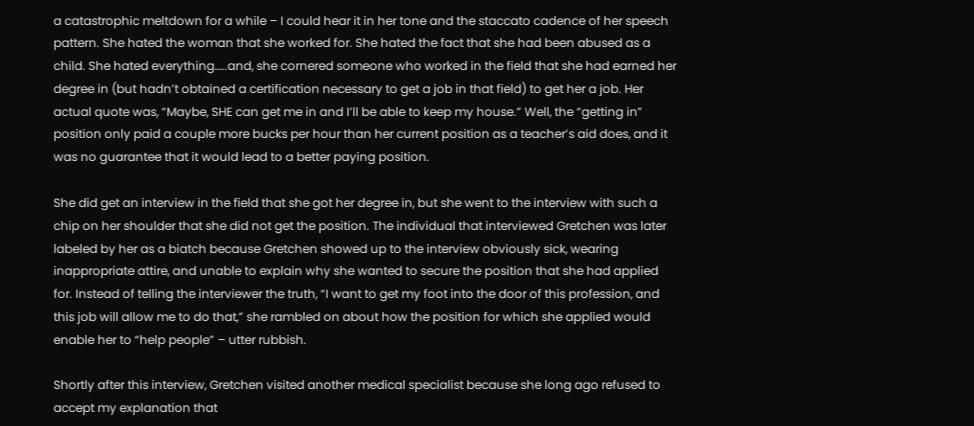a catastrophic meltdown for a while – I could hear it in her tone and the staccato cadence of her speech pattern. She hated the woman that she worked for. She hated the fact that she had been abused as a child. She hated everything…..and, she cornered someone who worked in the field that she had earned her degree in (but hadn’t obtained a certification necessary to get a job in that field) to get her a job. Her actual quote was, “Maybe, SHE can get me in and I’ll be able to keep my house.” Well, the “getting in” position only paid a couple more bucks per hour than her current position as a teacher’s aid does, and it was no guarantee that it would lead to a better paying position.

She did get an interview in the field that she got her degree in, but she went to the interview with such a chip on her shoulder that she did not get the position. The individual that interviewed Gretchen was later labeled by her as a biatch because Gretchen showed up to the interview obviously sick, wearing inappropriate attire, and unable to explain why she wanted to secure the position that she had applied for. Instead of telling the interviewer the truth, “I want to get my foot into the door of this profession, and this job will allow me to do that,” she rambled on about how the position for which she applied would enable her to “help people” – utter rubbish.

Shortly after this interview, Gretchen visited another medical specialist because she long ago refused to accept my explanation that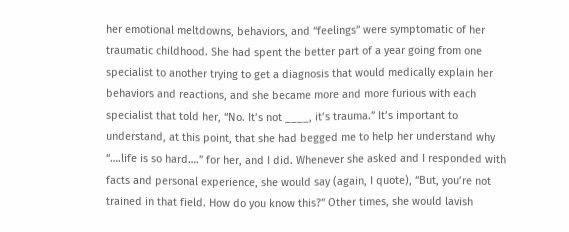her emotional meltdowns, behaviors, and “feelings” were symptomatic of her traumatic childhood. She had spent the better part of a year going from one specialist to another trying to get a diagnosis that would medically explain her behaviors and reactions, and she became more and more furious with each specialist that told her, “No. It’s not ____, it’s trauma.” It’s important to understand, at this point, that she had begged me to help her understand why “….life is so hard….” for her, and I did. Whenever she asked and I responded with facts and personal experience, she would say (again, I quote), “But, you’re not trained in that field. How do you know this?” Other times, she would lavish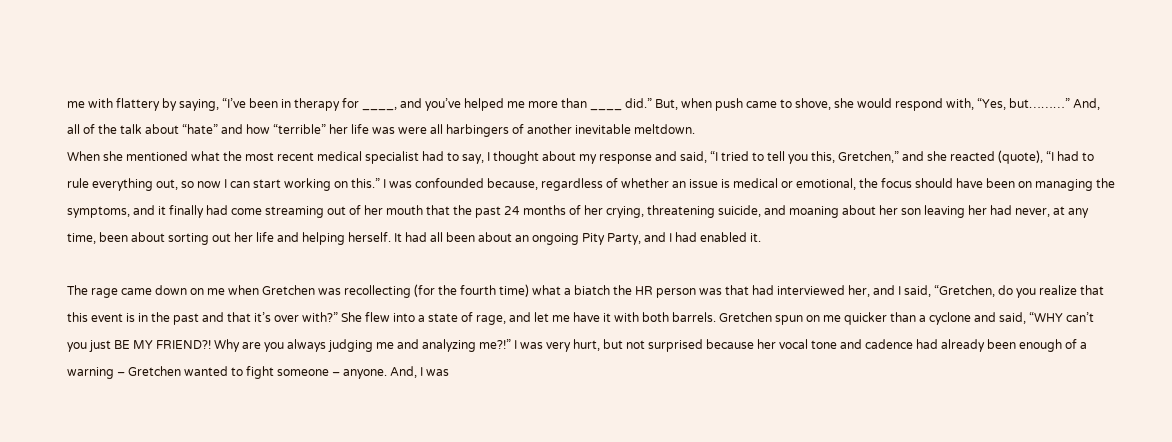me with flattery by saying, “I’ve been in therapy for ____, and you’ve helped me more than ____ did.” But, when push came to shove, she would respond with, “Yes, but………” And, all of the talk about “hate” and how “terrible” her life was were all harbingers of another inevitable meltdown.
When she mentioned what the most recent medical specialist had to say, I thought about my response and said, “I tried to tell you this, Gretchen,” and she reacted (quote), “I had to rule everything out, so now I can start working on this.” I was confounded because, regardless of whether an issue is medical or emotional, the focus should have been on managing the symptoms, and it finally had come streaming out of her mouth that the past 24 months of her crying, threatening suicide, and moaning about her son leaving her had never, at any time, been about sorting out her life and helping herself. It had all been about an ongoing Pity Party, and I had enabled it.

The rage came down on me when Gretchen was recollecting (for the fourth time) what a biatch the HR person was that had interviewed her, and I said, “Gretchen, do you realize that this event is in the past and that it’s over with?” She flew into a state of rage, and let me have it with both barrels. Gretchen spun on me quicker than a cyclone and said, “WHY can’t you just BE MY FRIEND?! Why are you always judging me and analyzing me?!” I was very hurt, but not surprised because her vocal tone and cadence had already been enough of a warning – Gretchen wanted to fight someone – anyone. And, I was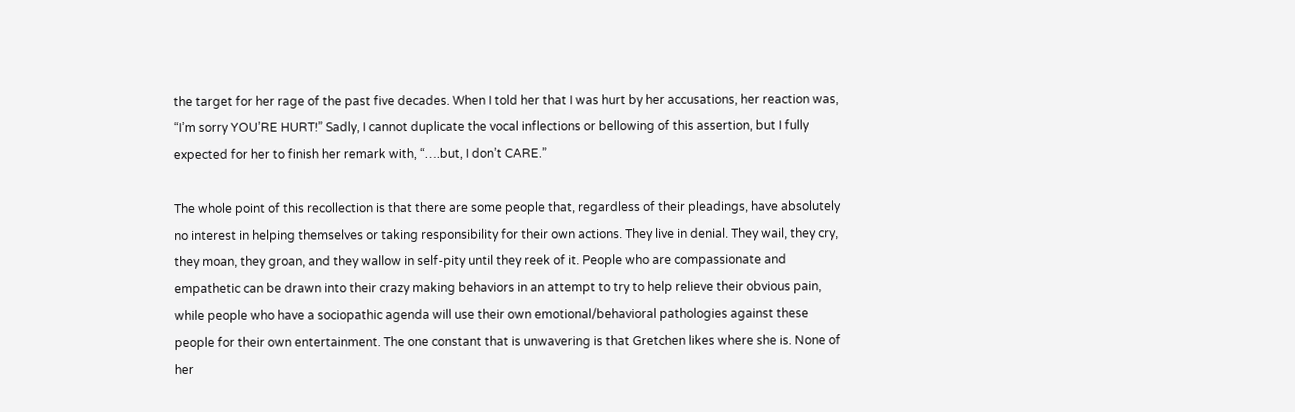the target for her rage of the past five decades. When I told her that I was hurt by her accusations, her reaction was, “I’m sorry YOU’RE HURT!” Sadly, I cannot duplicate the vocal inflections or bellowing of this assertion, but I fully expected for her to finish her remark with, “….but, I don’t CARE.”

The whole point of this recollection is that there are some people that, regardless of their pleadings, have absolutely no interest in helping themselves or taking responsibility for their own actions. They live in denial. They wail, they cry, they moan, they groan, and they wallow in self-pity until they reek of it. People who are compassionate and empathetic can be drawn into their crazy making behaviors in an attempt to try to help relieve their obvious pain, while people who have a sociopathic agenda will use their own emotional/behavioral pathologies against these people for their own entertainment. The one constant that is unwavering is that Gretchen likes where she is. None of her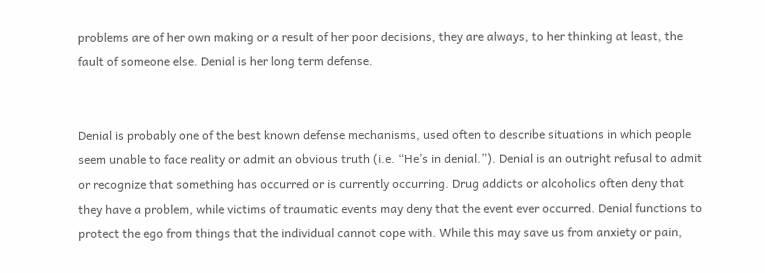problems are of her own making or a result of her poor decisions, they are always, to her thinking at least, the fault of someone else. Denial is her long term defense.


Denial is probably one of the best known defense mechanisms, used often to describe situations in which people seem unable to face reality or admit an obvious truth (i.e. “He’s in denial.”). Denial is an outright refusal to admit or recognize that something has occurred or is currently occurring. Drug addicts or alcoholics often deny that they have a problem, while victims of traumatic events may deny that the event ever occurred. Denial functions to protect the ego from things that the individual cannot cope with. While this may save us from anxiety or pain,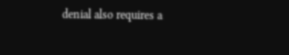denial also requires a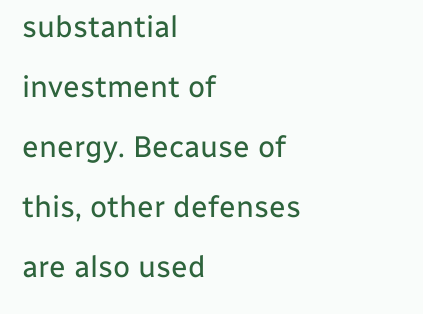substantial investment of energy. Because of this, other defenses are also used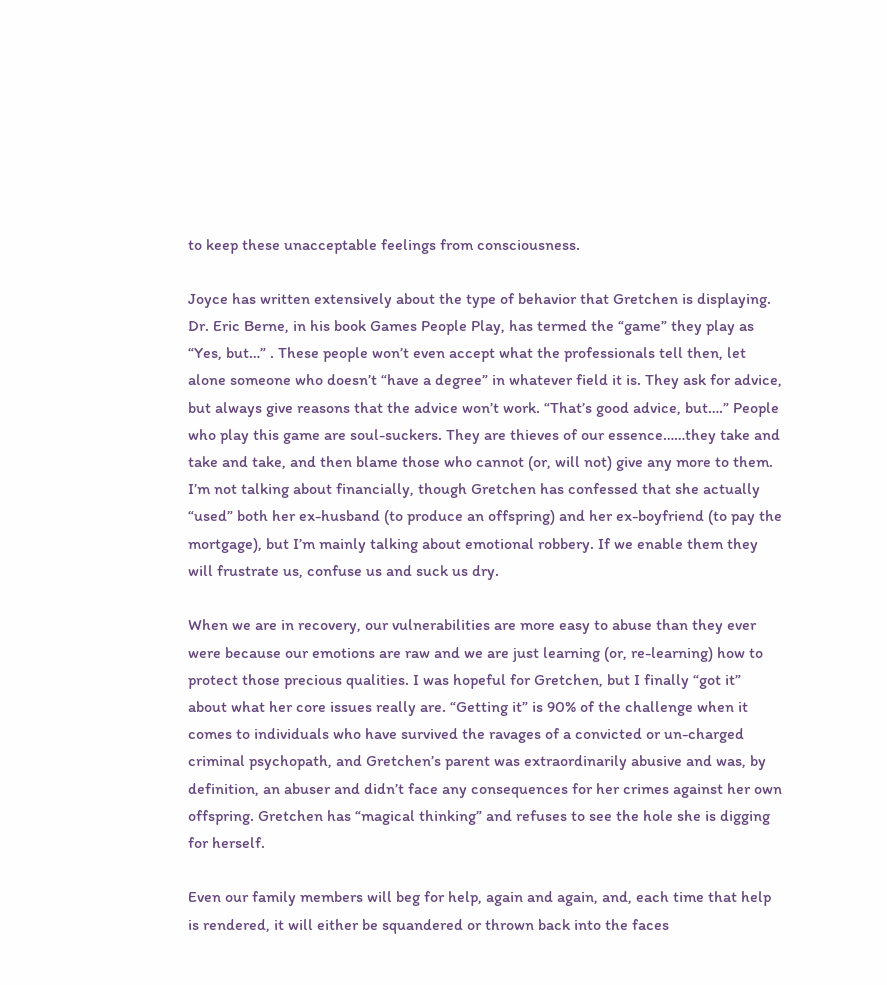to keep these unacceptable feelings from consciousness.

Joyce has written extensively about the type of behavior that Gretchen is displaying. Dr. Eric Berne, in his book Games People Play, has termed the “game” they play as “Yes, but…” . These people won’t even accept what the professionals tell then, let alone someone who doesn’t “have a degree” in whatever field it is. They ask for advice, but always give reasons that the advice won’t work. “That’s good advice, but….” People who play this game are soul-suckers. They are thieves of our essence……they take and take and take, and then blame those who cannot (or, will not) give any more to them. I’m not talking about financially, though Gretchen has confessed that she actually “used” both her ex-husband (to produce an offspring) and her ex-boyfriend (to pay the mortgage), but I’m mainly talking about emotional robbery. If we enable them they will frustrate us, confuse us and suck us dry.

When we are in recovery, our vulnerabilities are more easy to abuse than they ever were because our emotions are raw and we are just learning (or, re-learning) how to protect those precious qualities. I was hopeful for Gretchen, but I finally “got it” about what her core issues really are. “Getting it” is 90% of the challenge when it comes to individuals who have survived the ravages of a convicted or un-charged criminal psychopath, and Gretchen’s parent was extraordinarily abusive and was, by definition, an abuser and didn’t face any consequences for her crimes against her own offspring. Gretchen has “magical thinking” and refuses to see the hole she is digging for herself.

Even our family members will beg for help, again and again, and, each time that help is rendered, it will either be squandered or thrown back into the faces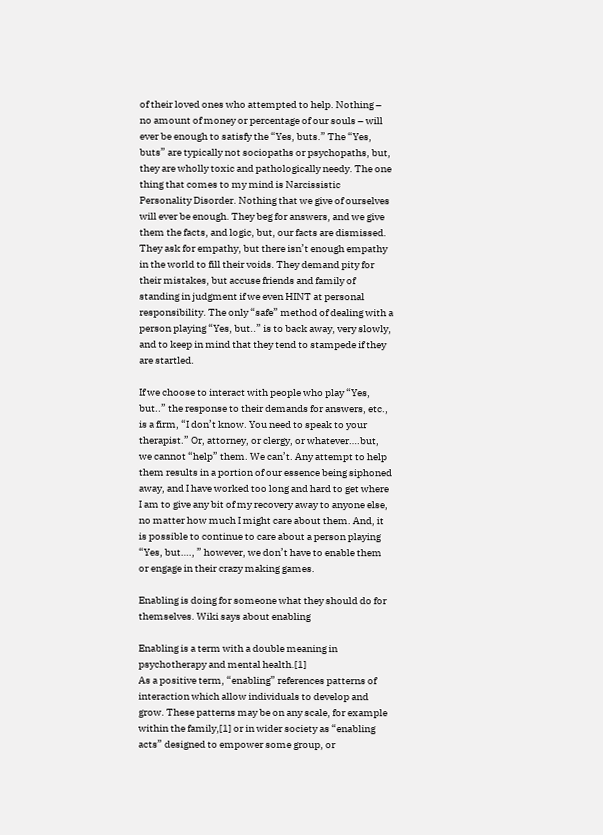of their loved ones who attempted to help. Nothing – no amount of money or percentage of our souls – will ever be enough to satisfy the “Yes, buts.” The “Yes, buts” are typically not sociopaths or psychopaths, but, they are wholly toxic and pathologically needy. The one thing that comes to my mind is Narcissistic Personality Disorder. Nothing that we give of ourselves will ever be enough. They beg for answers, and we give them the facts, and logic, but, our facts are dismissed. They ask for empathy, but there isn’t enough empathy in the world to fill their voids. They demand pity for their mistakes, but accuse friends and family of standing in judgment if we even HINT at personal responsibility. The only “safe” method of dealing with a person playing “Yes, but..” is to back away, very slowly, and to keep in mind that they tend to stampede if they are startled.

If we choose to interact with people who play “Yes, but..” the response to their demands for answers, etc., is a firm, “I don’t know. You need to speak to your therapist.” Or, attorney, or clergy, or whatever….but, we cannot “help” them. We can’t. Any attempt to help them results in a portion of our essence being siphoned away, and I have worked too long and hard to get where I am to give any bit of my recovery away to anyone else, no matter how much I might care about them. And, it is possible to continue to care about a person playing “Yes, but…., ” however, we don’t have to enable them or engage in their crazy making games.

Enabling is doing for someone what they should do for themselves. Wiki says about enabling

Enabling is a term with a double meaning in psychotherapy and mental health.[1]
As a positive term, “enabling” references patterns of interaction which allow individuals to develop and grow. These patterns may be on any scale, for example within the family,[1] or in wider society as “enabling acts” designed to empower some group, or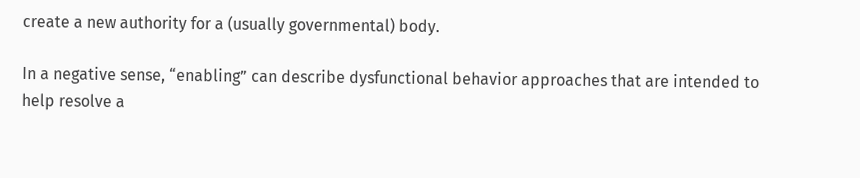create a new authority for a (usually governmental) body.

In a negative sense, “enabling” can describe dysfunctional behavior approaches that are intended to help resolve a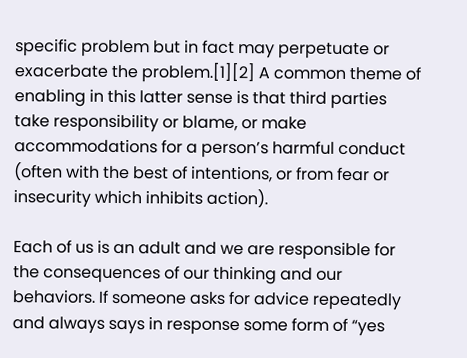specific problem but in fact may perpetuate or exacerbate the problem.[1][2] A common theme of enabling in this latter sense is that third parties take responsibility or blame, or make accommodations for a person’s harmful conduct (often with the best of intentions, or from fear or insecurity which inhibits action).

Each of us is an adult and we are responsible for the consequences of our thinking and our behaviors. If someone asks for advice repeatedly and always says in response some form of “yes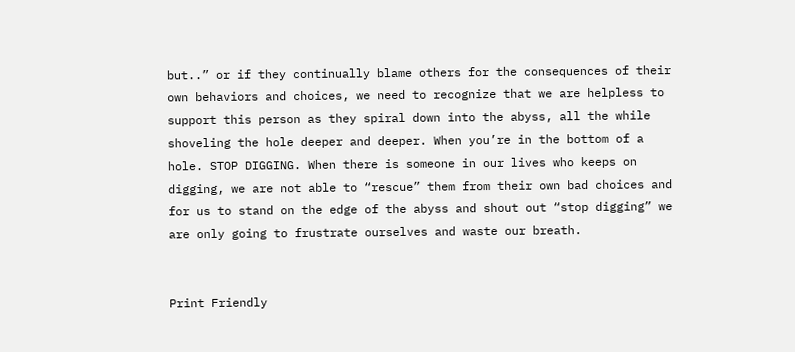but..” or if they continually blame others for the consequences of their own behaviors and choices, we need to recognize that we are helpless to support this person as they spiral down into the abyss, all the while shoveling the hole deeper and deeper. When you’re in the bottom of a hole. STOP DIGGING. When there is someone in our lives who keeps on digging, we are not able to “rescue” them from their own bad choices and for us to stand on the edge of the abyss and shout out “stop digging” we are only going to frustrate ourselves and waste our breath.


Print Friendly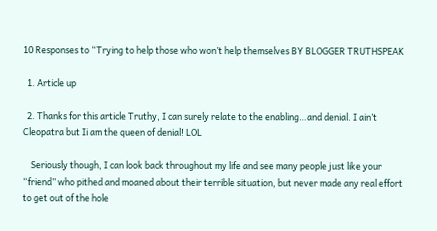10 Responses to “Trying to help those who won’t help themselves BY BLOGGER TRUTHSPEAK

  1. Article up

  2. Thanks for this article Truthy, I can surely relate to the enabling…and denial. I ain’t Cleopatra but Ii am the queen of denial! LOL

    Seriously though, I can look back throughout my life and see many people just like your “friend” who pithed and moaned about their terrible situation, but never made any real effort to get out of the hole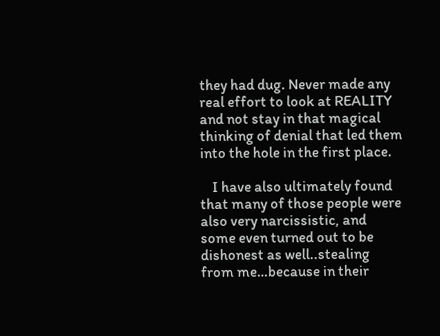they had dug. Never made any real effort to look at REALITY and not stay in that magical thinking of denial that led them into the hole in the first place.

    I have also ultimately found that many of those people were also very narcissistic, and some even turned out to be dishonest as well..stealing from me…because in their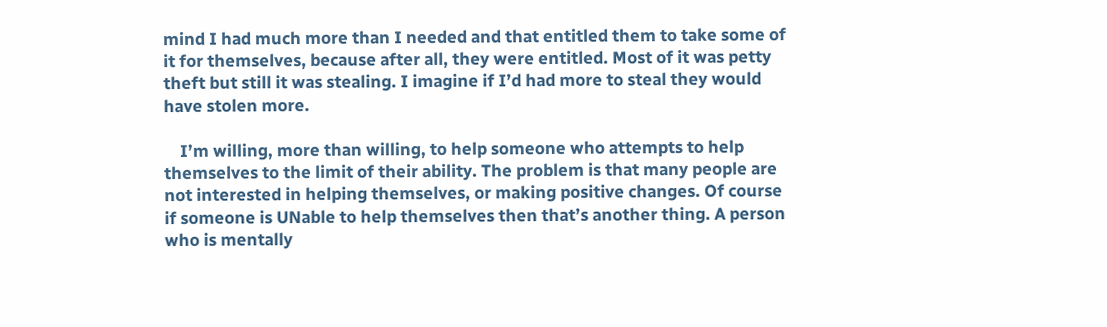mind I had much more than I needed and that entitled them to take some of it for themselves, because after all, they were entitled. Most of it was petty theft but still it was stealing. I imagine if I’d had more to steal they would have stolen more.

    I’m willing, more than willing, to help someone who attempts to help themselves to the limit of their ability. The problem is that many people are not interested in helping themselves, or making positive changes. Of course if someone is UNable to help themselves then that’s another thing. A person who is mentally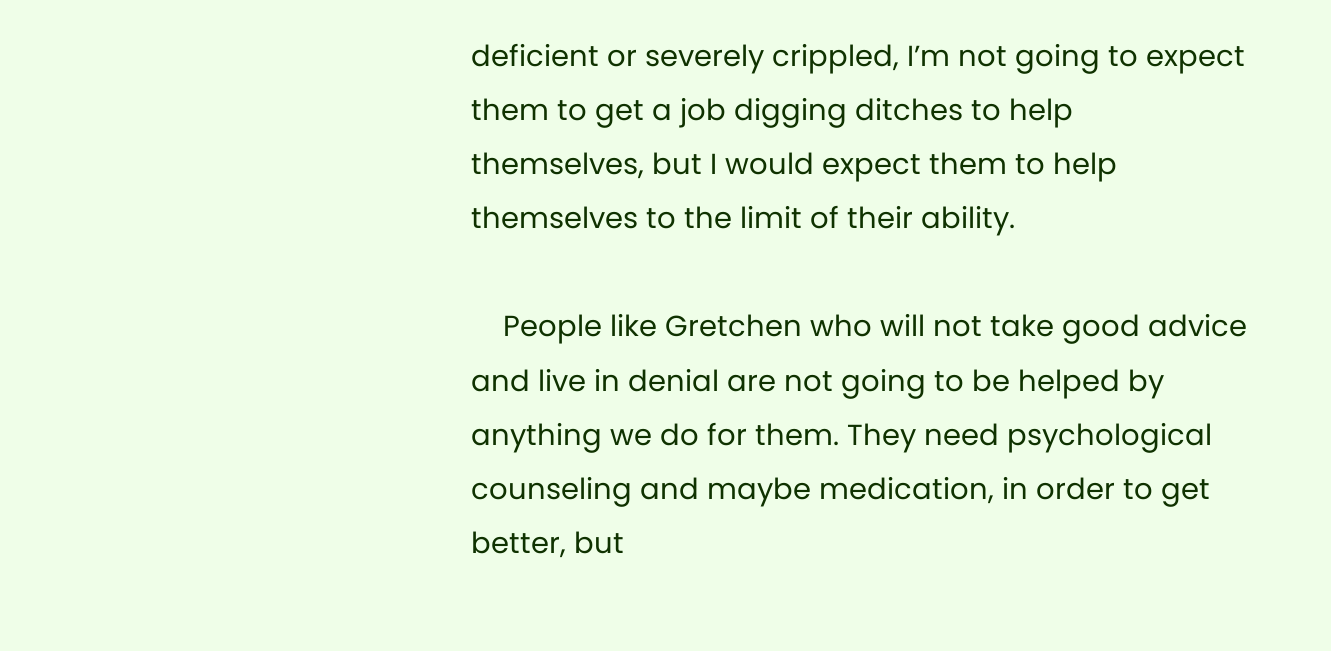deficient or severely crippled, I’m not going to expect them to get a job digging ditches to help themselves, but I would expect them to help themselves to the limit of their ability.

    People like Gretchen who will not take good advice and live in denial are not going to be helped by anything we do for them. They need psychological counseling and maybe medication, in order to get better, but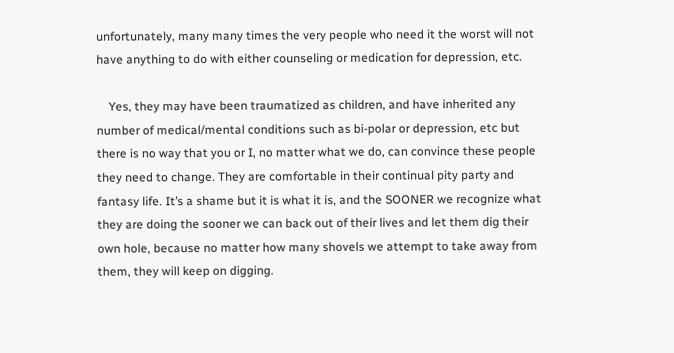unfortunately, many many times the very people who need it the worst will not have anything to do with either counseling or medication for depression, etc.

    Yes, they may have been traumatized as children, and have inherited any number of medical/mental conditions such as bi-polar or depression, etc but there is no way that you or I, no matter what we do, can convince these people they need to change. They are comfortable in their continual pity party and fantasy life. It’s a shame but it is what it is, and the SOONER we recognize what they are doing the sooner we can back out of their lives and let them dig their own hole, because no matter how many shovels we attempt to take away from them, they will keep on digging.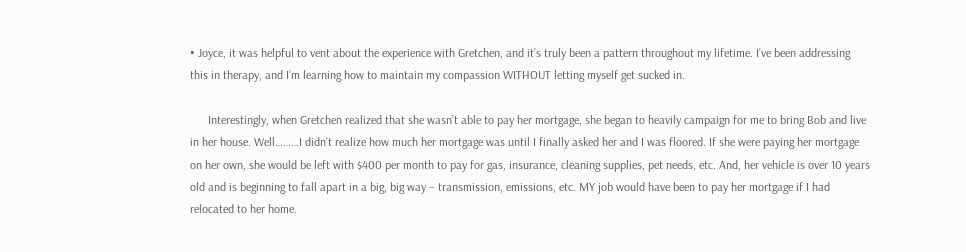• Joyce, it was helpful to vent about the experience with Gretchen, and it’s truly been a pattern throughout my lifetime. I’ve been addressing this in therapy, and I’m learning how to maintain my compassion WITHOUT letting myself get sucked in.

      Interestingly, when Gretchen realized that she wasn’t able to pay her mortgage, she began to heavily campaign for me to bring Bob and live in her house. Well………I didn’t realize how much her mortgage was until I finally asked her and I was floored. If she were paying her mortgage on her own, she would be left with $400 per month to pay for gas, insurance, cleaning supplies, pet needs, etc. And, her vehicle is over 10 years old and is beginning to fall apart in a big, big way – transmission, emissions, etc. MY job would have been to pay her mortgage if I had relocated to her home.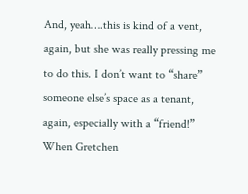And, yeah….this is kind of a vent, again, but she was really pressing me to do this. I don’t want to “share” someone else’s space as a tenant, again, especially with a “friend!” When Gretchen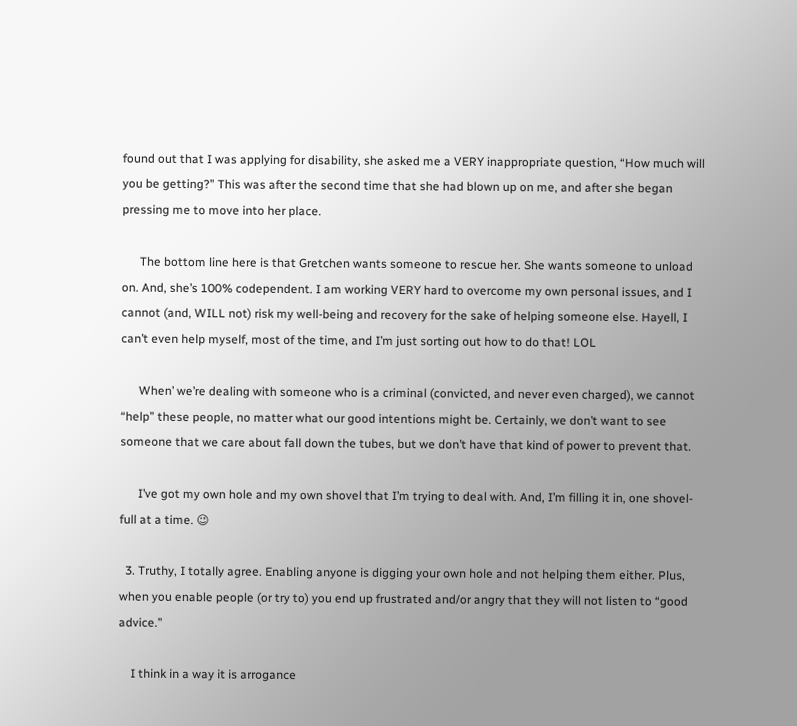found out that I was applying for disability, she asked me a VERY inappropriate question, “How much will you be getting?” This was after the second time that she had blown up on me, and after she began pressing me to move into her place.

      The bottom line here is that Gretchen wants someone to rescue her. She wants someone to unload on. And, she’s 100% codependent. I am working VERY hard to overcome my own personal issues, and I cannot (and, WILL not) risk my well-being and recovery for the sake of helping someone else. Hayell, I can’t even help myself, most of the time, and I’m just sorting out how to do that! LOL

      When’ we’re dealing with someone who is a criminal (convicted, and never even charged), we cannot “help” these people, no matter what our good intentions might be. Certainly, we don’t want to see someone that we care about fall down the tubes, but we don’t have that kind of power to prevent that.

      I’ve got my own hole and my own shovel that I’m trying to deal with. And, I’m filling it in, one shovel-full at a time. 😉

  3. Truthy, I totally agree. Enabling anyone is digging your own hole and not helping them either. Plus, when you enable people (or try to) you end up frustrated and/or angry that they will not listen to “good advice.”

    I think in a way it is arrogance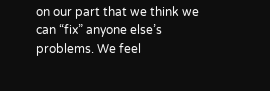on our part that we think we can “fix” anyone else’s problems. We feel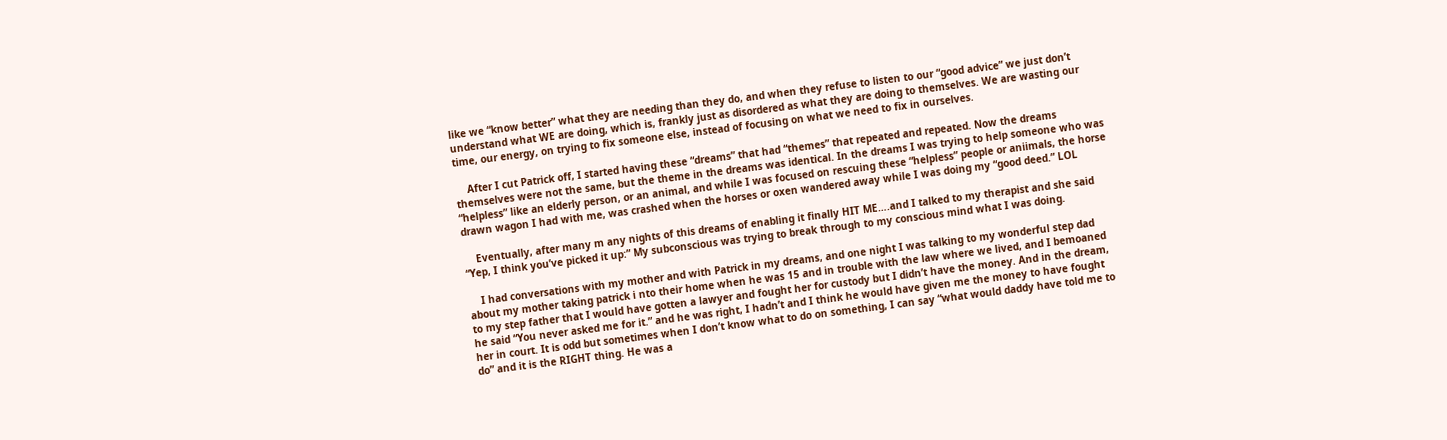like we “know better” what they are needing than they do, and when they refuse to listen to our “good advice” we just don’t understand what WE are doing, which is, frankly just as disordered as what they are doing to themselves. We are wasting our time, our energy, on trying to fix someone else, instead of focusing on what we need to fix in ourselves.

    After I cut Patrick off, I started having these “dreams” that had “themes” that repeated and repeated. Now the dreams themselves were not the same, but the theme in the dreams was identical. In the dreams I was trying to help someone who was “helpless” like an elderly person, or an animal, and while I was focused on rescuing these “helpless” people or aniimals, the horse drawn wagon I had with me, was crashed when the horses or oxen wandered away while I was doing my “good deed.” LOL

    Eventually, after many m any nights of this dreams of enabling it finally HIT ME….and I talked to my therapist and she said “Yep, I think you’ve picked it up:” My subconscious was trying to break through to my conscious mind what I was doing.

    I had conversations with my mother and with Patrick in my dreams, and one night I was talking to my wonderful step dad about my mother taking patrick i nto their home when he was 15 and in trouble with the law where we lived, and I bemoaned to my step father that I would have gotten a lawyer and fought her for custody but I didn’t have the money. And in the dream, he said “You never asked me for it.” and he was right, I hadn’t and I think he would have given me the money to have fought her in court. It is odd but sometimes when I don’t know what to do on something, I can say “what would daddy have told me to do” and it is the RIGHT thing. He was a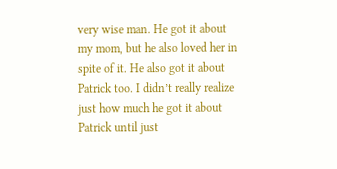very wise man. He got it about my mom, but he also loved her in spite of it. He also got it about Patrick too. I didn’t really realize just how much he got it about Patrick until just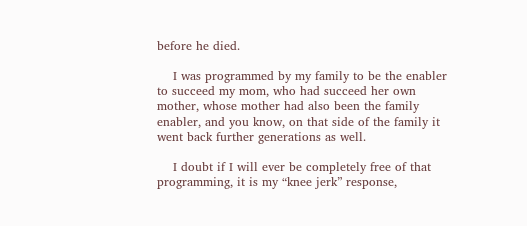before he died.

    I was programmed by my family to be the enabler to succeed my mom, who had succeed her own mother, whose mother had also been the family enabler, and you know, on that side of the family it went back further generations as well.

    I doubt if I will ever be completely free of that programming, it is my “knee jerk” response,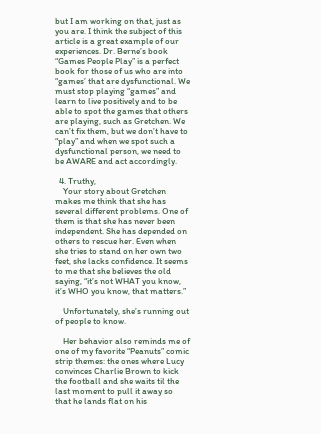but I am working on that, just as you are. I think the subject of this article is a great example of our experiences. Dr. Berne’s book “Games People Play” is a perfect book for those of us who are into “games’ that are dysfunctional. We must stop playing “games” and learn to live positively and to be able to spot the games that others are playing, such as Gretchen. We can’t fix them, but we don’t have to “play” and when we spot such a dysfunctional person, we need to be AWARE and act accordingly.

  4. Truthy,
    Your story about Gretchen makes me think that she has several different problems. One of them is that she has never been independent. She has depended on others to rescue her. Even when she tries to stand on her own two feet, she lacks confidence. It seems to me that she believes the old saying, “it’s not WHAT you know, it’s WHO you know, that matters.”

    Unfortunately, she’s running out of people to know.

    Her behavior also reminds me of one of my favorite “Peanuts” comic strip themes: the ones where Lucy convinces Charlie Brown to kick the football and she waits til the last moment to pull it away so that he lands flat on his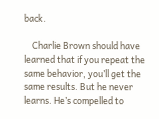back.

    Charlie Brown should have learned that if you repeat the same behavior, you’ll get the same results. But he never learns. He’s compelled to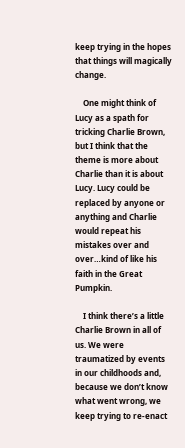keep trying in the hopes that things will magically change.

    One might think of Lucy as a spath for tricking Charlie Brown, but I think that the theme is more about Charlie than it is about Lucy. Lucy could be replaced by anyone or anything and Charlie would repeat his mistakes over and over…kind of like his faith in the Great Pumpkin.

    I think there’s a little Charlie Brown in all of us. We were traumatized by events in our childhoods and, because we don’t know what went wrong, we keep trying to re-enact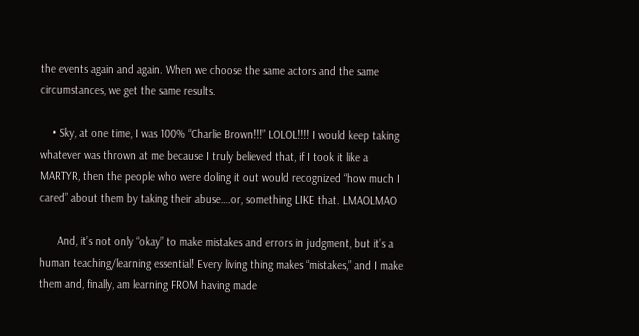the events again and again. When we choose the same actors and the same circumstances, we get the same results.

    • Sky, at one time, I was 100% “Charlie Brown!!!” LOLOL!!!! I would keep taking whatever was thrown at me because I truly believed that, if I took it like a MARTYR, then the people who were doling it out would recognized “how much I cared” about them by taking their abuse….or, something LIKE that. LMAOLMAO

      And, it’s not only “okay” to make mistakes and errors in judgment, but it’s a human teaching/learning essential! Every living thing makes “mistakes,” and I make them and, finally, am learning FROM having made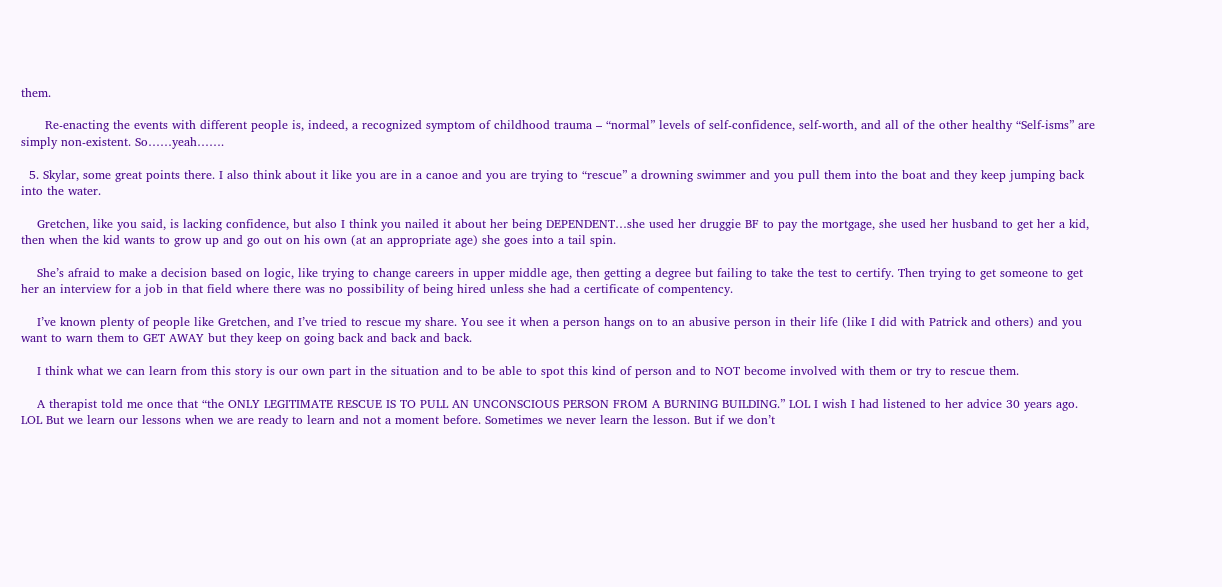them.

      Re-enacting the events with different people is, indeed, a recognized symptom of childhood trauma – “normal” levels of self-confidence, self-worth, and all of the other healthy “Self-isms” are simply non-existent. So……yeah…….

  5. Skylar, some great points there. I also think about it like you are in a canoe and you are trying to “rescue” a drowning swimmer and you pull them into the boat and they keep jumping back into the water.

    Gretchen, like you said, is lacking confidence, but also I think you nailed it about her being DEPENDENT…she used her druggie BF to pay the mortgage, she used her husband to get her a kid, then when the kid wants to grow up and go out on his own (at an appropriate age) she goes into a tail spin.

    She’s afraid to make a decision based on logic, like trying to change careers in upper middle age, then getting a degree but failing to take the test to certify. Then trying to get someone to get her an interview for a job in that field where there was no possibility of being hired unless she had a certificate of compentency.

    I’ve known plenty of people like Gretchen, and I’ve tried to rescue my share. You see it when a person hangs on to an abusive person in their life (like I did with Patrick and others) and you want to warn them to GET AWAY but they keep on going back and back and back.

    I think what we can learn from this story is our own part in the situation and to be able to spot this kind of person and to NOT become involved with them or try to rescue them.

    A therapist told me once that “the ONLY LEGITIMATE RESCUE IS TO PULL AN UNCONSCIOUS PERSON FROM A BURNING BUILDING.” LOL I wish I had listened to her advice 30 years ago. LOL But we learn our lessons when we are ready to learn and not a moment before. Sometimes we never learn the lesson. But if we don’t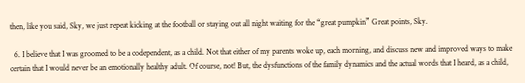then, like you said, Sky, we just repeat kicking at the football or staying out all night waiting for the “great pumpkin” Great points, Sky.

  6. I believe that I was groomed to be a codependent, as a child. Not that either of my parents woke up, each morning, and discuss new and improved ways to make certain that I would never be an emotionally healthy adult. Of course, not! But, the dysfunctions of the family dynamics and the actual words that I heard, as a child,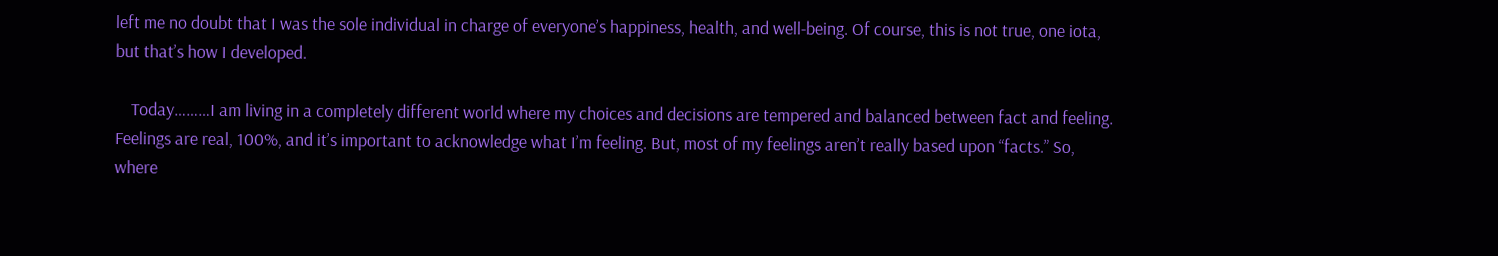left me no doubt that I was the sole individual in charge of everyone’s happiness, health, and well-being. Of course, this is not true, one iota, but that’s how I developed.

    Today………I am living in a completely different world where my choices and decisions are tempered and balanced between fact and feeling. Feelings are real, 100%, and it’s important to acknowledge what I’m feeling. But, most of my feelings aren’t really based upon “facts.” So, where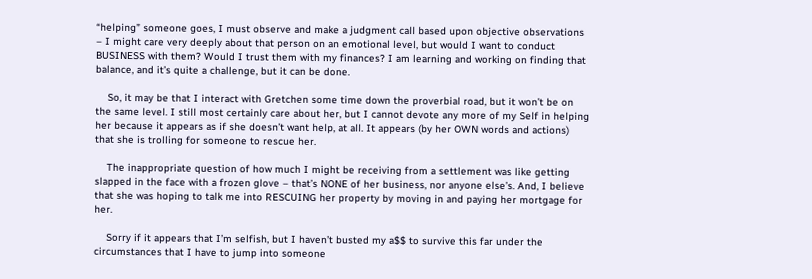“helping” someone goes, I must observe and make a judgment call based upon objective observations – I might care very deeply about that person on an emotional level, but would I want to conduct BUSINESS with them? Would I trust them with my finances? I am learning and working on finding that balance, and it’s quite a challenge, but it can be done.

    So, it may be that I interact with Gretchen some time down the proverbial road, but it won’t be on the same level. I still most certainly care about her, but I cannot devote any more of my Self in helping her because it appears as if she doesn’t want help, at all. It appears (by her OWN words and actions) that she is trolling for someone to rescue her.

    The inappropriate question of how much I might be receiving from a settlement was like getting slapped in the face with a frozen glove – that’s NONE of her business, nor anyone else’s. And, I believe that she was hoping to talk me into RESCUING her property by moving in and paying her mortgage for her.

    Sorry if it appears that I’m selfish, but I haven’t busted my a$$ to survive this far under the circumstances that I have to jump into someone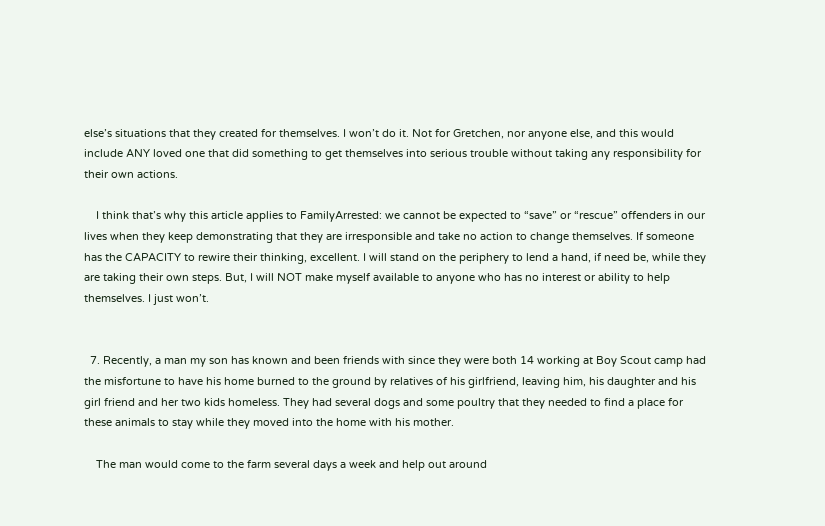else’s situations that they created for themselves. I won’t do it. Not for Gretchen, nor anyone else, and this would include ANY loved one that did something to get themselves into serious trouble without taking any responsibility for their own actions.

    I think that’s why this article applies to FamilyArrested: we cannot be expected to “save” or “rescue” offenders in our lives when they keep demonstrating that they are irresponsible and take no action to change themselves. If someone has the CAPACITY to rewire their thinking, excellent. I will stand on the periphery to lend a hand, if need be, while they are taking their own steps. But, I will NOT make myself available to anyone who has no interest or ability to help themselves. I just won’t.


  7. Recently, a man my son has known and been friends with since they were both 14 working at Boy Scout camp had the misfortune to have his home burned to the ground by relatives of his girlfriend, leaving him, his daughter and his girl friend and her two kids homeless. They had several dogs and some poultry that they needed to find a place for these animals to stay while they moved into the home with his mother.

    The man would come to the farm several days a week and help out around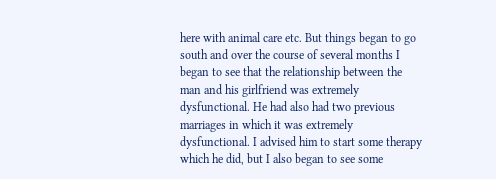here with animal care etc. But things began to go south and over the course of several months I began to see that the relationship between the man and his girlfriend was extremely dysfunctional. He had also had two previous marriages in which it was extremely dysfunctional. I advised him to start some therapy which he did, but I also began to see some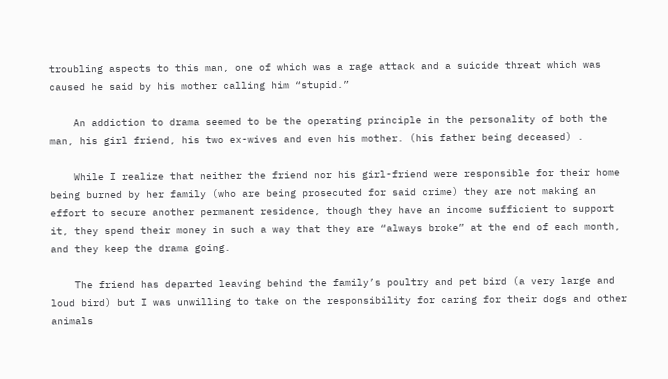troubling aspects to this man, one of which was a rage attack and a suicide threat which was caused he said by his mother calling him “stupid.”

    An addiction to drama seemed to be the operating principle in the personality of both the man, his girl friend, his two ex-wives and even his mother. (his father being deceased) .

    While I realize that neither the friend nor his girl-friend were responsible for their home being burned by her family (who are being prosecuted for said crime) they are not making an effort to secure another permanent residence, though they have an income sufficient to support it, they spend their money in such a way that they are “always broke” at the end of each month, and they keep the drama going.

    The friend has departed leaving behind the family’s poultry and pet bird (a very large and loud bird) but I was unwilling to take on the responsibility for caring for their dogs and other animals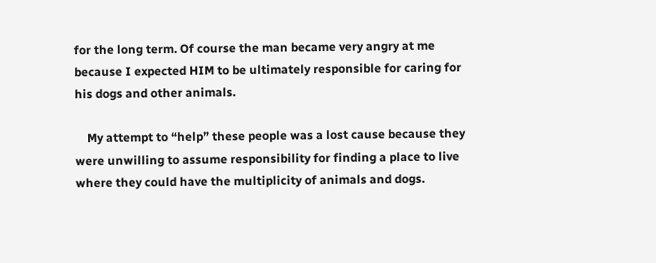for the long term. Of course the man became very angry at me because I expected HIM to be ultimately responsible for caring for his dogs and other animals.

    My attempt to “help” these people was a lost cause because they were unwilling to assume responsibility for finding a place to live where they could have the multiplicity of animals and dogs.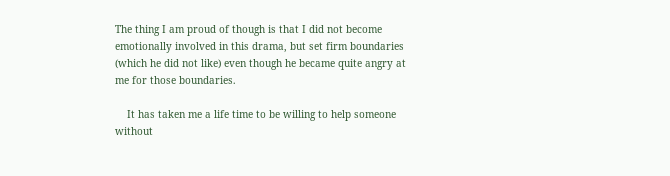The thing I am proud of though is that I did not become emotionally involved in this drama, but set firm boundaries (which he did not like) even though he became quite angry at me for those boundaries.

    It has taken me a life time to be willing to help someone without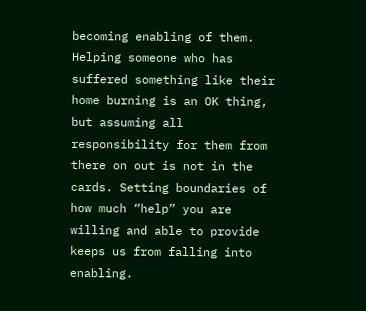becoming enabling of them. Helping someone who has suffered something like their home burning is an OK thing, but assuming all responsibility for them from there on out is not in the cards. Setting boundaries of how much “help” you are willing and able to provide keeps us from falling into enabling.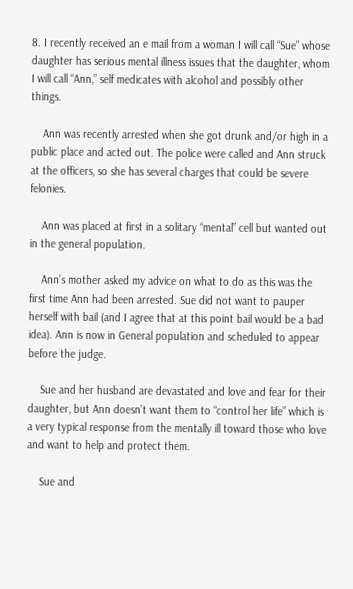8. I recently received an e mail from a woman I will call “Sue” whose daughter has serious mental illness issues that the daughter, whom I will call “Ann,” self medicates with alcohol and possibly other things.

    Ann was recently arrested when she got drunk and/or high in a public place and acted out. The police were called and Ann struck at the officers, so she has several charges that could be severe felonies.

    Ann was placed at first in a solitary “mental” cell but wanted out in the general population.

    Ann’s mother asked my advice on what to do as this was the first time Ann had been arrested. Sue did not want to pauper herself with bail (and I agree that at this point bail would be a bad idea). Ann is now in General population and scheduled to appear before the judge.

    Sue and her husband are devastated and love and fear for their daughter, but Ann doesn’t want them to “control her life” which is a very typical response from the mentally ill toward those who love and want to help and protect them.

    Sue and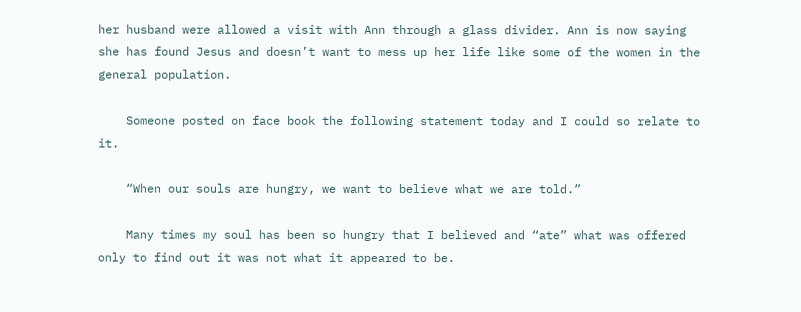her husband were allowed a visit with Ann through a glass divider. Ann is now saying she has found Jesus and doesn’t want to mess up her life like some of the women in the general population.

    Someone posted on face book the following statement today and I could so relate to it.

    “When our souls are hungry, we want to believe what we are told.”

    Many times my soul has been so hungry that I believed and “ate” what was offered only to find out it was not what it appeared to be.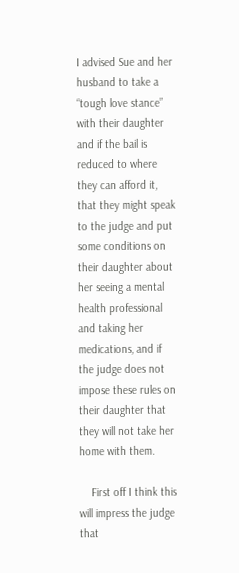I advised Sue and her husband to take a “tough love stance” with their daughter and if the bail is reduced to where they can afford it, that they might speak to the judge and put some conditions on their daughter about her seeing a mental health professional and taking her medications, and if the judge does not impose these rules on their daughter that they will not take her home with them.

    First off I think this will impress the judge that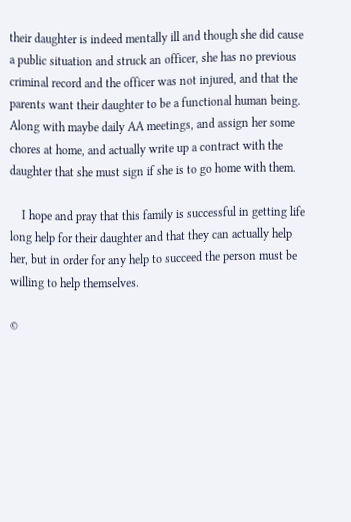their daughter is indeed mentally ill and though she did cause a public situation and struck an officer, she has no previous criminal record and the officer was not injured, and that the parents want their daughter to be a functional human being. Along with maybe daily AA meetings, and assign her some chores at home, and actually write up a contract with the daughter that she must sign if she is to go home with them.

    I hope and pray that this family is successful in getting life long help for their daughter and that they can actually help her, but in order for any help to succeed the person must be willing to help themselves.

©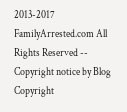2013-2017 FamilyArrested.com All Rights Reserved -- Copyright notice by Blog Copyright